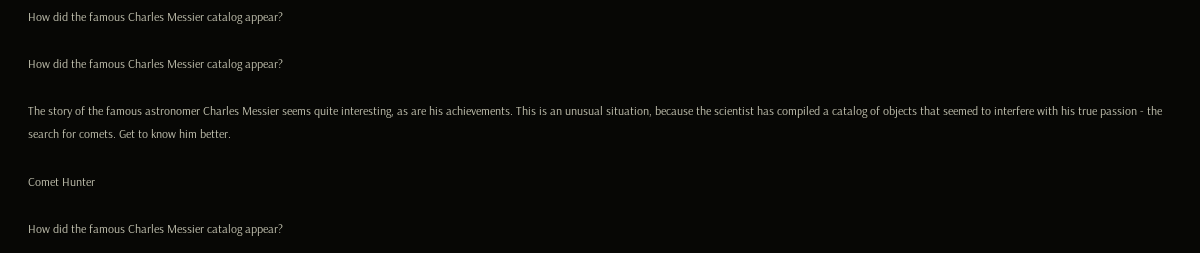How did the famous Charles Messier catalog appear?

How did the famous Charles Messier catalog appear?

The story of the famous astronomer Charles Messier seems quite interesting, as are his achievements. This is an unusual situation, because the scientist has compiled a catalog of objects that seemed to interfere with his true passion - the search for comets. Get to know him better.

Comet Hunter

How did the famous Charles Messier catalog appear?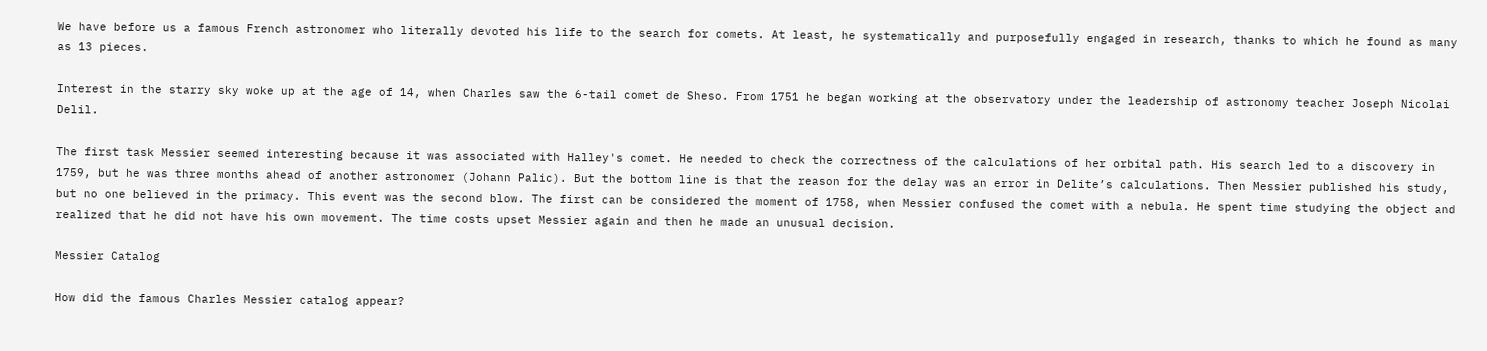We have before us a famous French astronomer who literally devoted his life to the search for comets. At least, he systematically and purposefully engaged in research, thanks to which he found as many as 13 pieces.

Interest in the starry sky woke up at the age of 14, when Charles saw the 6-tail comet de Sheso. From 1751 he began working at the observatory under the leadership of astronomy teacher Joseph Nicolai Delil.

The first task Messier seemed interesting because it was associated with Halley's comet. He needed to check the correctness of the calculations of her orbital path. His search led to a discovery in 1759, but he was three months ahead of another astronomer (Johann Palic). But the bottom line is that the reason for the delay was an error in Delite’s calculations. Then Messier published his study, but no one believed in the primacy. This event was the second blow. The first can be considered the moment of 1758, when Messier confused the comet with a nebula. He spent time studying the object and realized that he did not have his own movement. The time costs upset Messier again and then he made an unusual decision.

Messier Catalog

How did the famous Charles Messier catalog appear?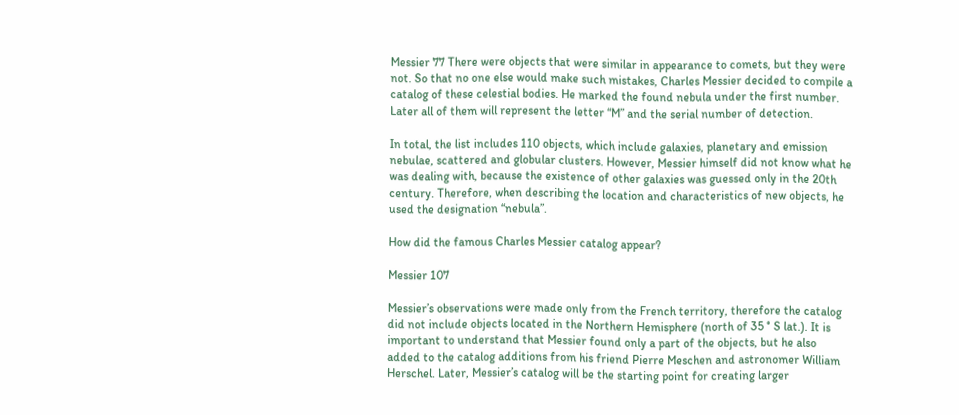Messier 77 There were objects that were similar in appearance to comets, but they were not. So that no one else would make such mistakes, Charles Messier decided to compile a catalog of these celestial bodies. He marked the found nebula under the first number. Later all of them will represent the letter “M” and the serial number of detection.

In total, the list includes 110 objects, which include galaxies, planetary and emission nebulae, scattered and globular clusters. However, Messier himself did not know what he was dealing with, because the existence of other galaxies was guessed only in the 20th century. Therefore, when describing the location and characteristics of new objects, he used the designation “nebula”.

How did the famous Charles Messier catalog appear?

Messier 107

Messier’s observations were made only from the French territory, therefore the catalog did not include objects located in the Northern Hemisphere (north of 35 ° S lat.). It is important to understand that Messier found only a part of the objects, but he also added to the catalog additions from his friend Pierre Meschen and astronomer William Herschel. Later, Messier’s catalog will be the starting point for creating larger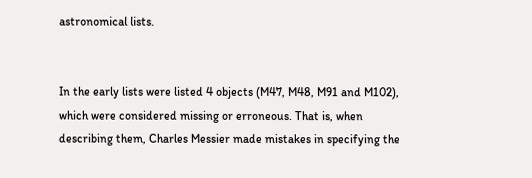astronomical lists.


In the early lists were listed 4 objects (M47, M48, M91 and M102), which were considered missing or erroneous. That is, when describing them, Charles Messier made mistakes in specifying the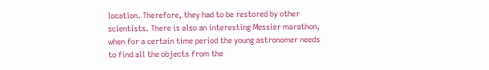location. Therefore, they had to be restored by other scientists. There is also an interesting Messier marathon, when for a certain time period the young astronomer needs to find all the objects from the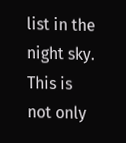list in the night sky. This is not only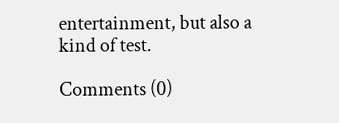entertainment, but also a kind of test.

Comments (0)